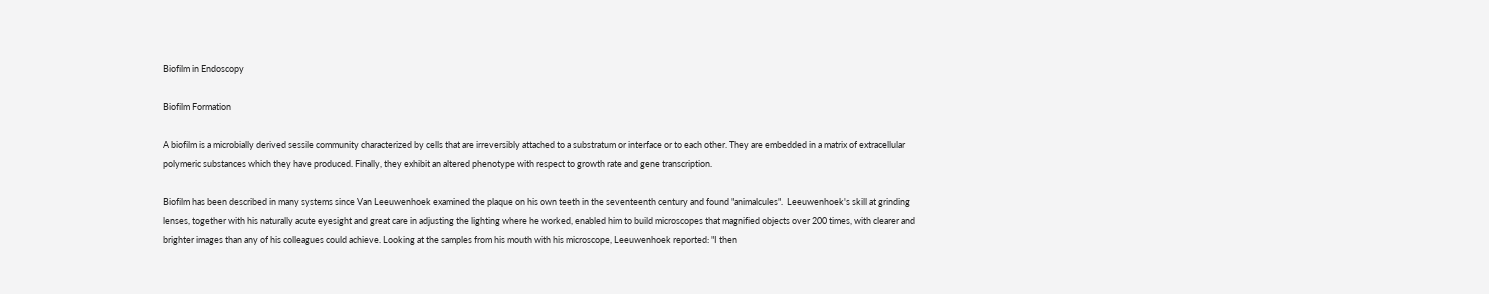Biofilm in Endoscopy

Biofilm Formation

A biofilm is a microbially derived sessile community characterized by cells that are irreversibly attached to a substratum or interface or to each other. They are embedded in a matrix of extracellular polymeric substances which they have produced. Finally, they exhibit an altered phenotype with respect to growth rate and gene transcription.

Biofilm has been described in many systems since Van Leeuwenhoek examined the plaque on his own teeth in the seventeenth century and found "animalcules".  Leeuwenhoek's skill at grinding lenses, together with his naturally acute eyesight and great care in adjusting the lighting where he worked, enabled him to build microscopes that magnified objects over 200 times, with clearer and brighter images than any of his colleagues could achieve. Looking at the samples from his mouth with his microscope, Leeuwenhoek reported: "I then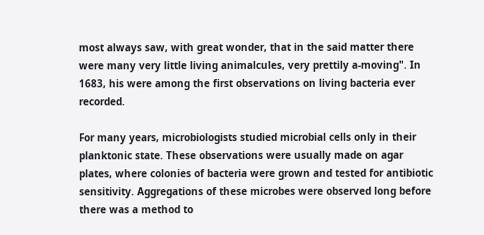most always saw, with great wonder, that in the said matter there were many very little living animalcules, very prettily a-moving". In 1683, his were among the first observations on living bacteria ever recorded.

For many years, microbiologists studied microbial cells only in their planktonic state. These observations were usually made on agar plates, where colonies of bacteria were grown and tested for antibiotic sensitivity. Aggregations of these microbes were observed long before there was a method to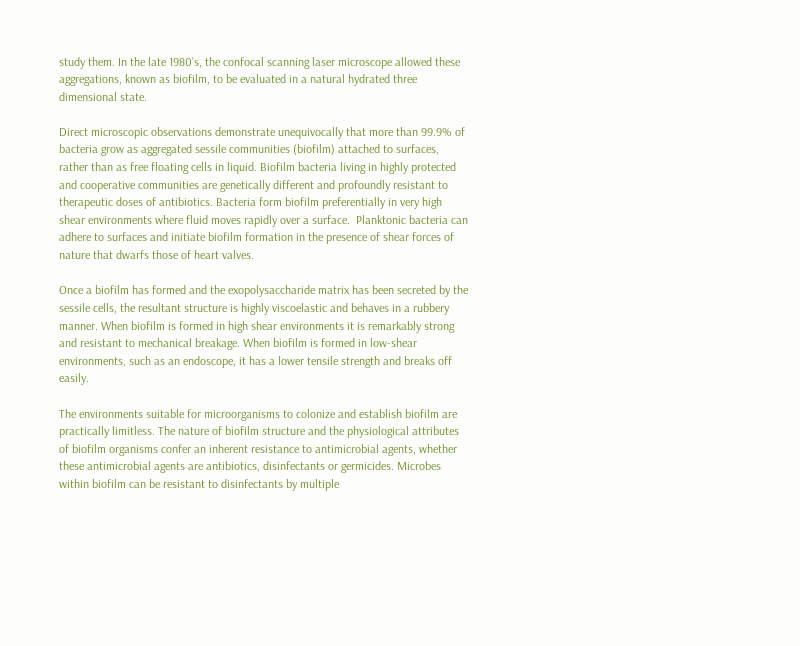study them. In the late 1980’s, the confocal scanning laser microscope allowed these aggregations, known as biofilm, to be evaluated in a natural hydrated three dimensional state.

Direct microscopic observations demonstrate unequivocally that more than 99.9% of bacteria grow as aggregated sessile communities (biofilm) attached to surfaces, rather than as free floating cells in liquid. Biofilm bacteria living in highly protected and cooperative communities are genetically different and profoundly resistant to therapeutic doses of antibiotics. Bacteria form biofilm preferentially in very high shear environments where fluid moves rapidly over a surface.  Planktonic bacteria can adhere to surfaces and initiate biofilm formation in the presence of shear forces of nature that dwarfs those of heart valves.

Once a biofilm has formed and the exopolysaccharide matrix has been secreted by the sessile cells, the resultant structure is highly viscoelastic and behaves in a rubbery manner. When biofilm is formed in high shear environments it is remarkably strong and resistant to mechanical breakage. When biofilm is formed in low-shear environments, such as an endoscope, it has a lower tensile strength and breaks off easily.

The environments suitable for microorganisms to colonize and establish biofilm are practically limitless. The nature of biofilm structure and the physiological attributes of biofilm organisms confer an inherent resistance to antimicrobial agents, whether these antimicrobial agents are antibiotics, disinfectants or germicides. Microbes within biofilm can be resistant to disinfectants by multiple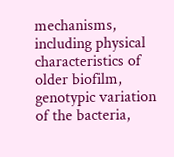mechanisms, including physical characteristics of older biofilm, genotypic variation of the bacteria,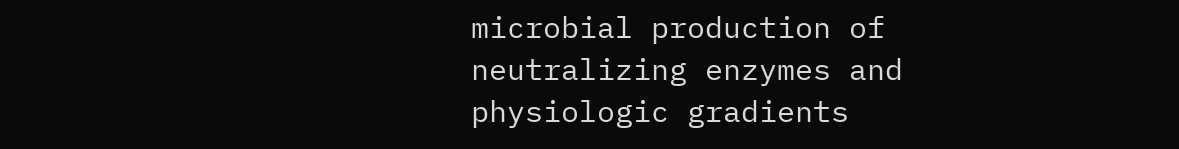microbial production of neutralizing enzymes and physiologic gradients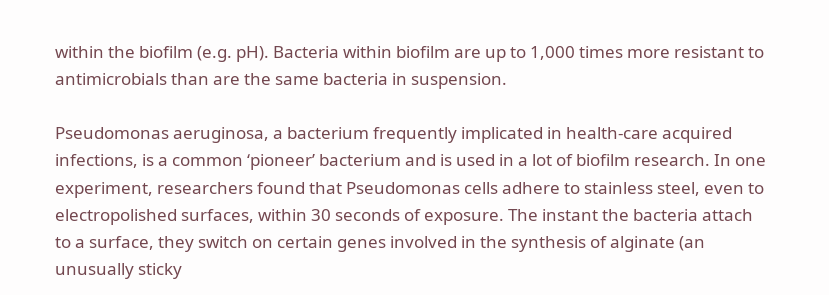within the biofilm (e.g. pH). Bacteria within biofilm are up to 1,000 times more resistant to antimicrobials than are the same bacteria in suspension.

Pseudomonas aeruginosa, a bacterium frequently implicated in health-care acquired infections, is a common ‘pioneer’ bacterium and is used in a lot of biofilm research. In one experiment, researchers found that Pseudomonas cells adhere to stainless steel, even to electropolished surfaces, within 30 seconds of exposure. The instant the bacteria attach to a surface, they switch on certain genes involved in the synthesis of alginate (an unusually sticky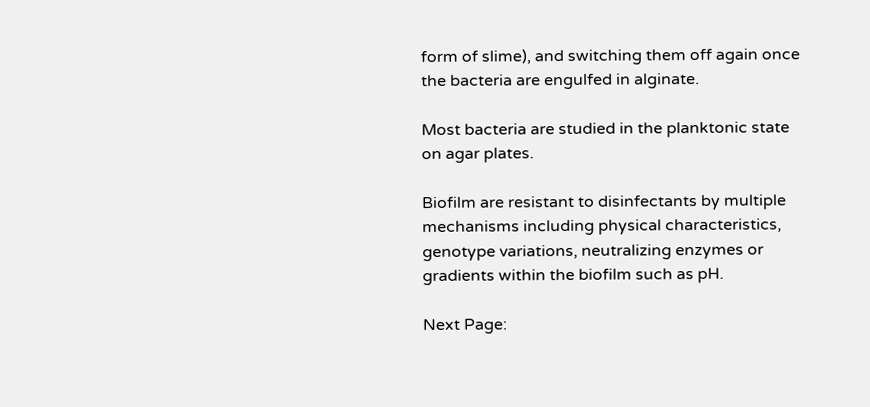form of slime), and switching them off again once the bacteria are engulfed in alginate.

Most bacteria are studied in the planktonic state on agar plates.

Biofilm are resistant to disinfectants by multiple mechanisms including physical characteristics, genotype variations, neutralizing enzymes or gradients within the biofilm such as pH.

Next Page: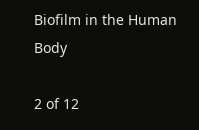Biofilm in the Human Body

2 of 12